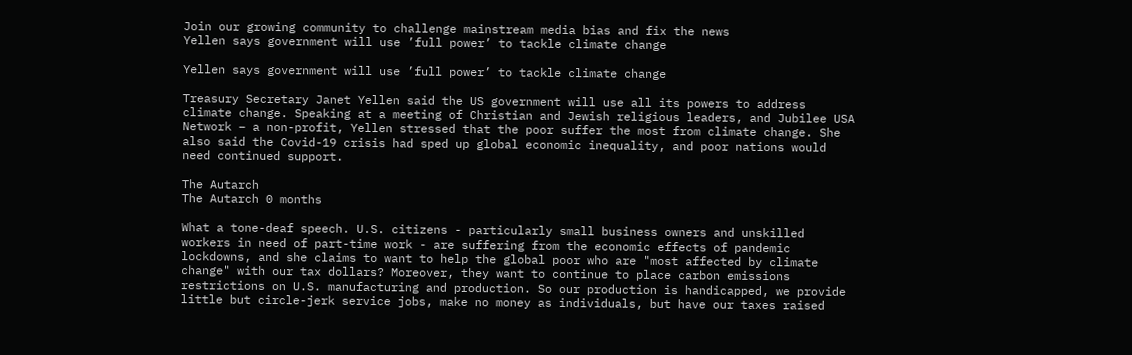Join our growing community to challenge mainstream media bias and fix the news
Yellen says government will use ’full power’ to tackle climate change

Yellen says government will use ’full power’ to tackle climate change

Treasury Secretary Janet Yellen said the US government will use all its powers to address climate change. Speaking at a meeting of Christian and Jewish religious leaders, and Jubilee USA Network – a non-profit, Yellen stressed that the poor suffer the most from climate change. She also said the Covid-19 crisis had sped up global economic inequality, and poor nations would need continued support.

The Autarch
The Autarch 0 months

What a tone-deaf speech. U.S. citizens - particularly small business owners and unskilled workers in need of part-time work - are suffering from the economic effects of pandemic lockdowns, and she claims to want to help the global poor who are "most affected by climate change" with our tax dollars? Moreover, they want to continue to place carbon emissions restrictions on U.S. manufacturing and production. So our production is handicapped, we provide little but circle-jerk service jobs, make no money as individuals, but have our taxes raised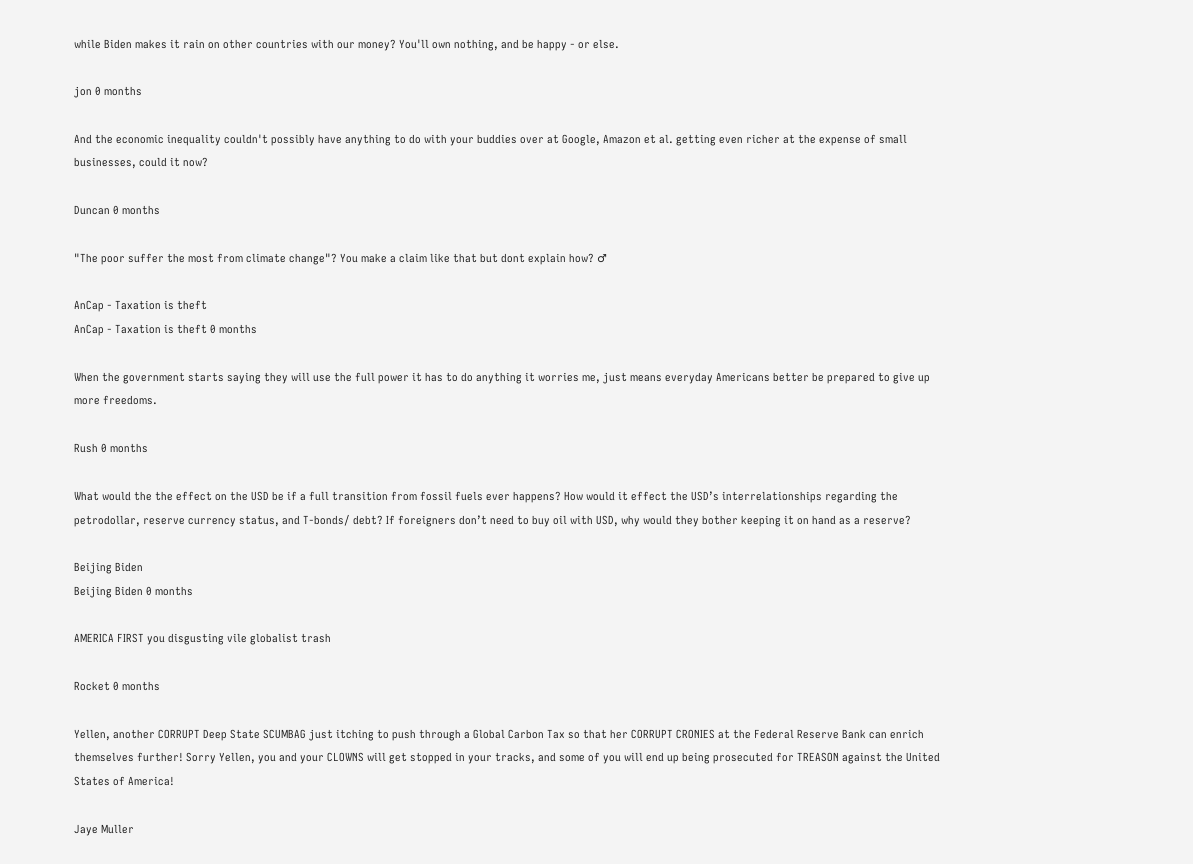while Biden makes it rain on other countries with our money? You'll own nothing, and be happy - or else.

jon 0 months

And the economic inequality couldn't possibly have anything to do with your buddies over at Google, Amazon et al. getting even richer at the expense of small businesses, could it now?

Duncan 0 months

"The poor suffer the most from climate change"? You make a claim like that but dont explain how? ♂

AnCap - Taxation is theft
AnCap - Taxation is theft 0 months

When the government starts saying they will use the full power it has to do anything it worries me, just means everyday Americans better be prepared to give up more freedoms.

Rush 0 months

What would the the effect on the USD be if a full transition from fossil fuels ever happens? How would it effect the USD’s interrelationships regarding the petrodollar, reserve currency status, and T-bonds/ debt? If foreigners don’t need to buy oil with USD, why would they bother keeping it on hand as a reserve?

Beijing Biden
Beijing Biden 0 months

AMERICA FIRST you disgusting vile globalist trash

Rocket 0 months

Yellen, another CORRUPT Deep State SCUMBAG just itching to push through a Global Carbon Tax so that her CORRUPT CRONIES at the Federal Reserve Bank can enrich themselves further! Sorry Yellen, you and your CLOWNS will get stopped in your tracks, and some of you will end up being prosecuted for TREASON against the United States of America!

Jaye Muller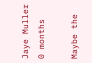Jaye Muller 0 months

Maybe the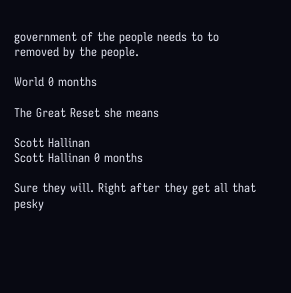government of the people needs to to removed by the people.

World 0 months

The Great Reset she means

Scott Hallinan
Scott Hallinan 0 months

Sure they will. Right after they get all that pesky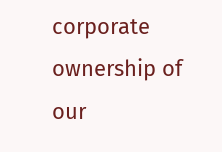corporate ownership of our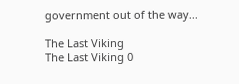government out of the way...

The Last Viking
The Last Viking 0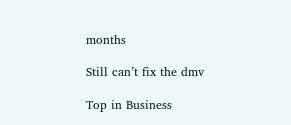months

Still can’t fix the dmv

Top in Business